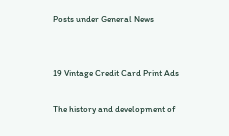Posts under General News


19 Vintage Credit Card Print Ads

The history and development of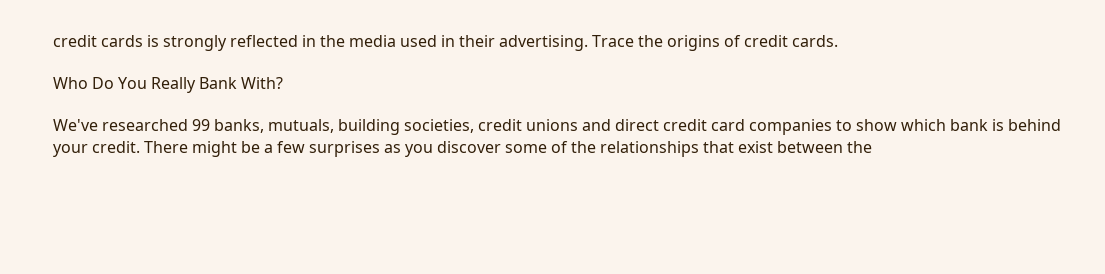credit cards is strongly reflected in the media used in their advertising. Trace the origins of credit cards.

Who Do You Really Bank With?

We've researched 99 banks, mutuals, building societies, credit unions and direct credit card companies to show which bank is behind your credit. There might be a few surprises as you discover some of the relationships that exist between the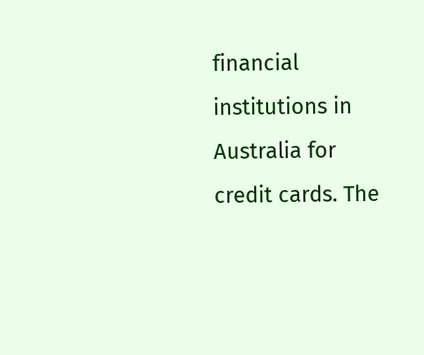financial institutions in Australia for credit cards. The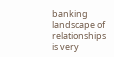banking landscape of relationships is very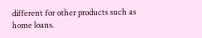different for other products such as home loans.